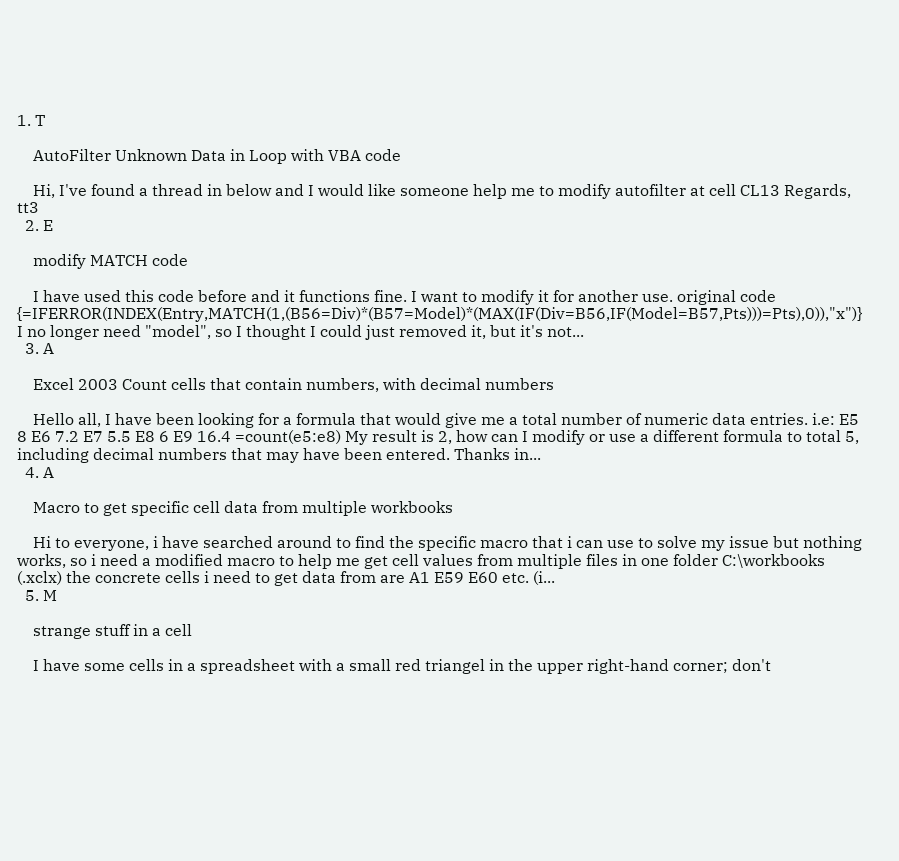1. T

    AutoFilter Unknown Data in Loop with VBA code

    Hi, I've found a thread in below and I would like someone help me to modify autofilter at cell CL13 Regards, tt3
  2. E

    modify MATCH code

    I have used this code before and it functions fine. I want to modify it for another use. original code {=IFERROR(INDEX(Entry,MATCH(1,(B56=Div)*(B57=Model)*(MAX(IF(Div=B56,IF(Model=B57,Pts)))=Pts),0)),"x")} I no longer need "model", so I thought I could just removed it, but it's not...
  3. A

    Excel 2003 Count cells that contain numbers, with decimal numbers

    Hello all, I have been looking for a formula that would give me a total number of numeric data entries. i.e: E5 8 E6 7.2 E7 5.5 E8 6 E9 16.4 =count(e5:e8) My result is 2, how can I modify or use a different formula to total 5, including decimal numbers that may have been entered. Thanks in...
  4. A

    Macro to get specific cell data from multiple workbooks

    Hi to everyone, i have searched around to find the specific macro that i can use to solve my issue but nothing works, so i need a modified macro to help me get cell values from multiple files in one folder C:\workbooks (.xclx) the concrete cells i need to get data from are A1 E59 E60 etc. (i...
  5. M

    strange stuff in a cell

    I have some cells in a spreadsheet with a small red triangel in the upper right-hand corner; don't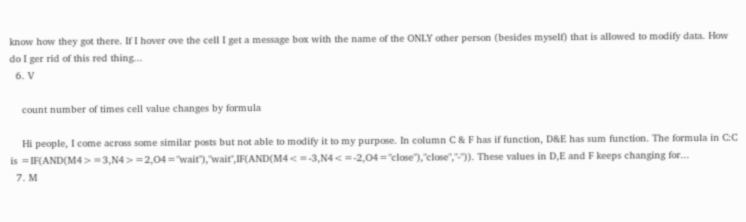know how they got there. If I hover ove the cell I get a message box with the name of the ONLY other person (besides myself) that is allowed to modify data. How do I ger rid of this red thing...
  6. V

    count number of times cell value changes by formula

    Hi people, I come across some similar posts but not able to modify it to my purpose. In column C & F has if function, D&E has sum function. The formula in C:C is =IF(AND(M4>=3,N4>=2,O4="wait"),"wait",IF(AND(M4<=-3,N4<=-2,O4="close"),"close","-")). These values in D,E and F keeps changing for...
  7. M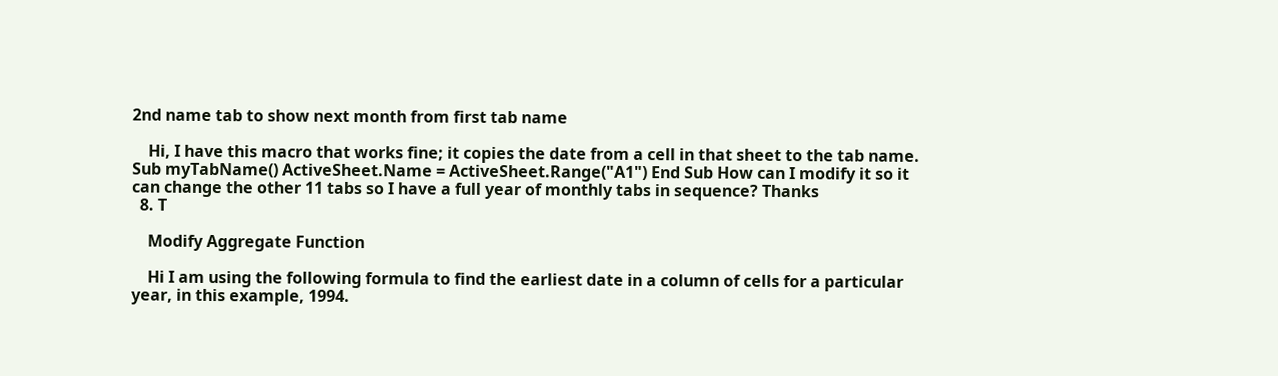2nd name tab to show next month from first tab name

    Hi, I have this macro that works fine; it copies the date from a cell in that sheet to the tab name. Sub myTabName() ActiveSheet.Name = ActiveSheet.Range("A1") End Sub How can I modify it so it can change the other 11 tabs so I have a full year of monthly tabs in sequence? Thanks
  8. T

    Modify Aggregate Function

    Hi I am using the following formula to find the earliest date in a column of cells for a particular year, in this example, 1994.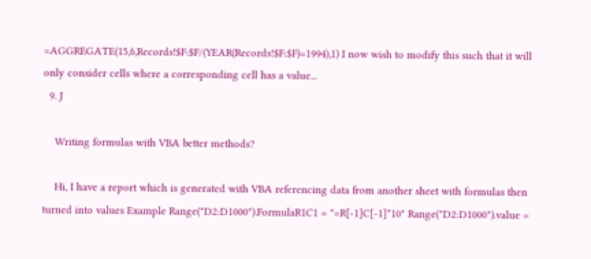=AGGREGATE(15,6,Records!$F:$F/(YEAR(Records!$F:$F)=1994),1) I now wish to modify this such that it will only consider cells where a corresponding cell has a value...
  9. J

    Writing formulas with VBA better methods?

    Hi, I have a report which is generated with VBA referencing data from another sheet with formulas then turned into values Example Range("D2:D1000").FormulaR1C1 = "=R[-1]C[-1]*10" Range("D2:D1000").value =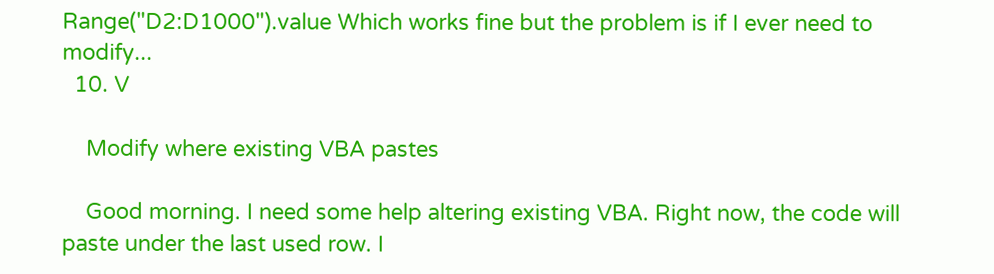Range("D2:D1000").value Which works fine but the problem is if I ever need to modify...
  10. V

    Modify where existing VBA pastes

    Good morning. I need some help altering existing VBA. Right now, the code will paste under the last used row. I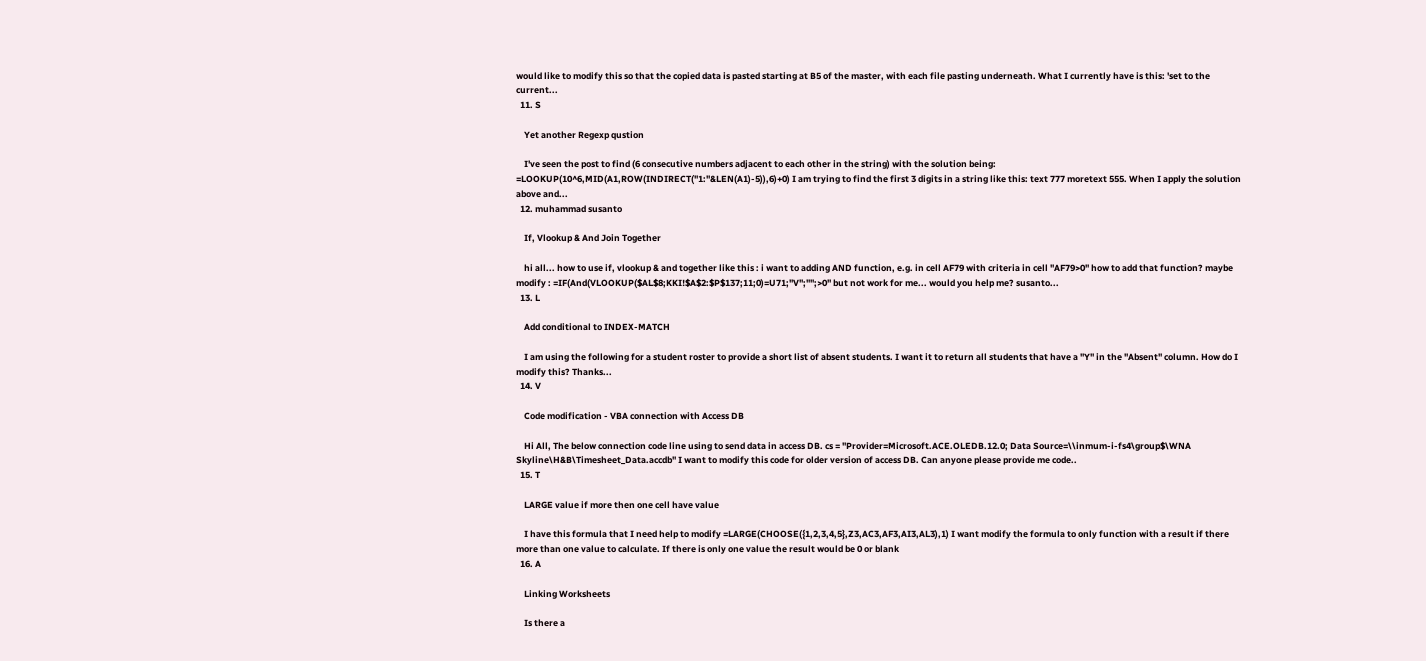would like to modify this so that the copied data is pasted starting at B5 of the master, with each file pasting underneath. What I currently have is this: 'set to the current...
  11. S

    Yet another Regexp qustion

    I've seen the post to find (6 consecutive numbers adjacent to each other in the string) with the solution being: =LOOKUP(10^6,MID(A1,ROW(INDIRECT("1:"&LEN(A1)-5)),6)+0) I am trying to find the first 3 digits in a string like this: text 777 moretext 555. When I apply the solution above and...
  12. muhammad susanto

    If, Vlookup & And Join Together

    hi all... how to use if, vlookup & and together like this : i want to adding AND function, e.g. in cell AF79 with criteria in cell "AF79>0" how to add that function? maybe modify : =IF(And(VLOOKUP($AL$8;KKI!$A$2:$P$137;11;0)=U71;"V";"";>0" but not work for me... would you help me? susanto...
  13. L

    Add conditional to INDEX-MATCH

    I am using the following for a student roster to provide a short list of absent students. I want it to return all students that have a "Y" in the "Absent" column. How do I modify this? Thanks...
  14. V

    Code modification - VBA connection with Access DB

    Hi All, The below connection code line using to send data in access DB. cs = "Provider=Microsoft.ACE.OLEDB.12.0; Data Source=\\inmum-i-fs4\group$\WNA Skyline\H&B\Timesheet_Data.accdb" I want to modify this code for older version of access DB. Can anyone please provide me code..
  15. T

    LARGE value if more then one cell have value

    I have this formula that I need help to modify =LARGE(CHOOSE({1,2,3,4,5},Z3,AC3,AF3,AI3,AL3),1) I want modify the formula to only function with a result if there more than one value to calculate. If there is only one value the result would be 0 or blank
  16. A

    Linking Worksheets

    Is there a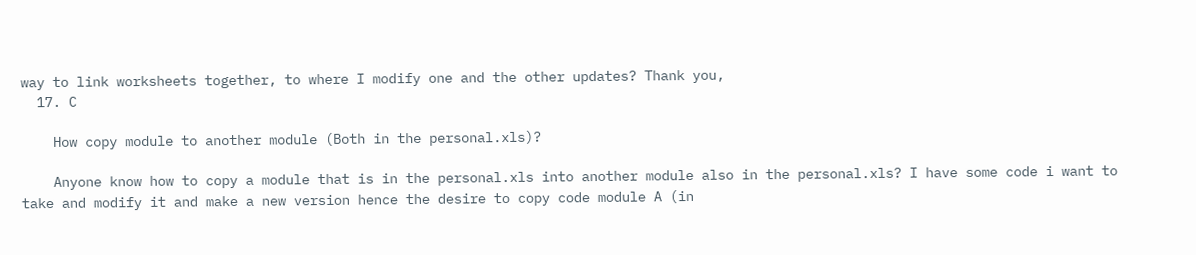way to link worksheets together, to where I modify one and the other updates? Thank you,
  17. C

    How copy module to another module (Both in the personal.xls)?

    Anyone know how to copy a module that is in the personal.xls into another module also in the personal.xls? I have some code i want to take and modify it and make a new version hence the desire to copy code module A (in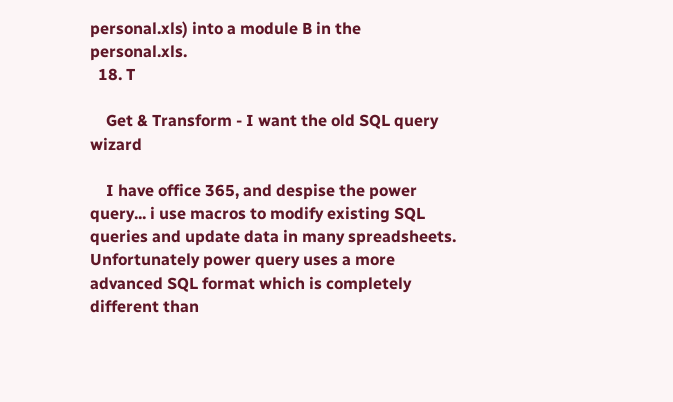personal.xls) into a module B in the personal.xls.
  18. T

    Get & Transform - I want the old SQL query wizard

    I have office 365, and despise the power query... i use macros to modify existing SQL queries and update data in many spreadsheets. Unfortunately power query uses a more advanced SQL format which is completely different than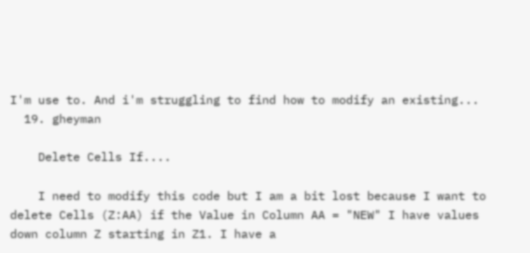I'm use to. And i'm struggling to find how to modify an existing...
  19. gheyman

    Delete Cells If....

    I need to modify this code but I am a bit lost because I want to delete Cells (Z:AA) if the Value in Column AA = "NEW" I have values down column Z starting in Z1. I have a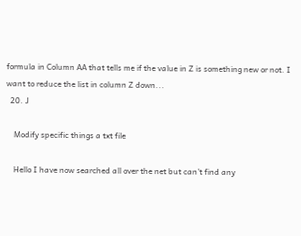formula in Column AA that tells me if the value in Z is something new or not. I want to reduce the list in column Z down...
  20. J

    Modify specific things a txt file

    Hello I have now searched all over the net but can't find any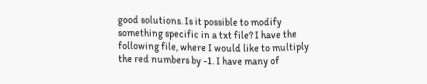good solutions. Is it possible to modify something specific in a txt file? I have the following file, where I would like to multiply the red numbers by -1. I have many of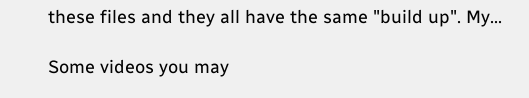these files and they all have the same "build up". My...

Some videos you may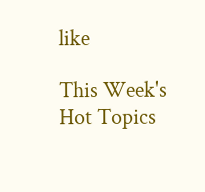like

This Week's Hot Topics